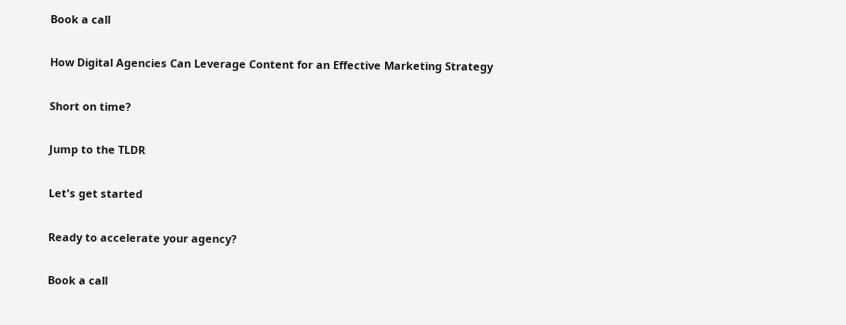Book a call

How Digital Agencies Can Leverage Content for an Effective Marketing Strategy

Short on time?

Jump to the TLDR

Let's get started

Ready to accelerate your agency?

Book a call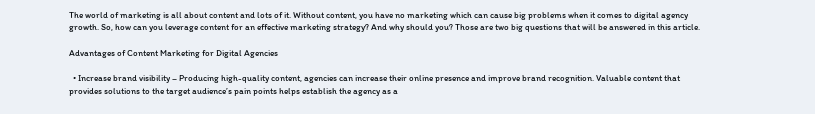The world of marketing is all about content and lots of it. Without content, you have no marketing which can cause big problems when it comes to digital agency growth. So, how can you leverage content for an effective marketing strategy? And why should you? Those are two big questions that will be answered in this article.

Advantages of Content Marketing for Digital Agencies

  • Increase brand visibility – Producing high-quality content, agencies can increase their online presence and improve brand recognition. Valuable content that provides solutions to the target audience’s pain points helps establish the agency as a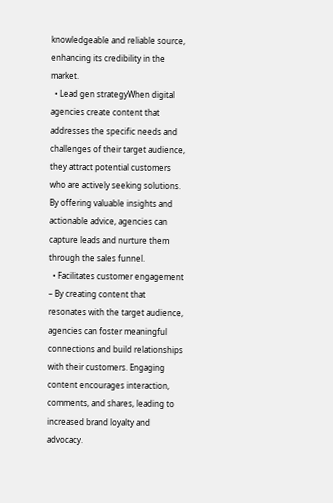knowledgeable and reliable source, enhancing its credibility in the market.
  • Lead gen strategyWhen digital agencies create content that addresses the specific needs and challenges of their target audience, they attract potential customers who are actively seeking solutions. By offering valuable insights and actionable advice, agencies can capture leads and nurture them through the sales funnel.
  • Facilitates customer engagement – By creating content that resonates with the target audience, agencies can foster meaningful connections and build relationships with their customers. Engaging content encourages interaction, comments, and shares, leading to increased brand loyalty and advocacy.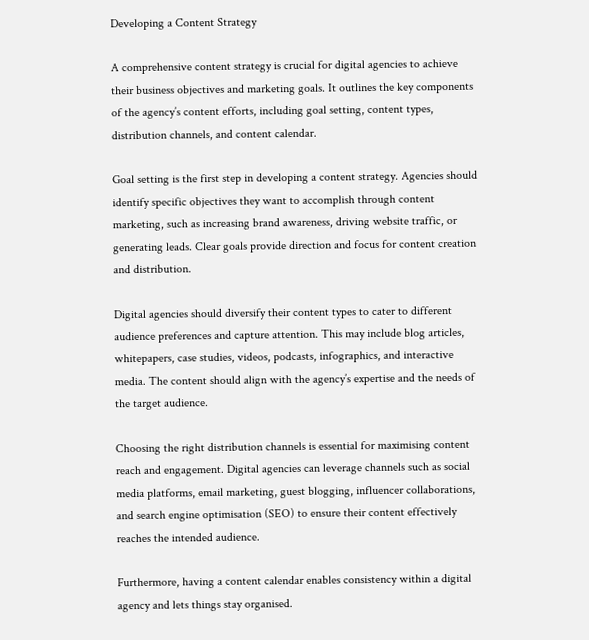Developing a Content Strategy

A comprehensive content strategy is crucial for digital agencies to achieve their business objectives and marketing goals. It outlines the key components of the agency’s content efforts, including goal setting, content types, distribution channels, and content calendar.

Goal setting is the first step in developing a content strategy. Agencies should identify specific objectives they want to accomplish through content marketing, such as increasing brand awareness, driving website traffic, or generating leads. Clear goals provide direction and focus for content creation and distribution.

Digital agencies should diversify their content types to cater to different audience preferences and capture attention. This may include blog articles, whitepapers, case studies, videos, podcasts, infographics, and interactive media. The content should align with the agency’s expertise and the needs of the target audience.

Choosing the right distribution channels is essential for maximising content reach and engagement. Digital agencies can leverage channels such as social media platforms, email marketing, guest blogging, influencer collaborations, and search engine optimisation (SEO) to ensure their content effectively reaches the intended audience.

Furthermore, having a content calendar enables consistency within a digital agency and lets things stay organised.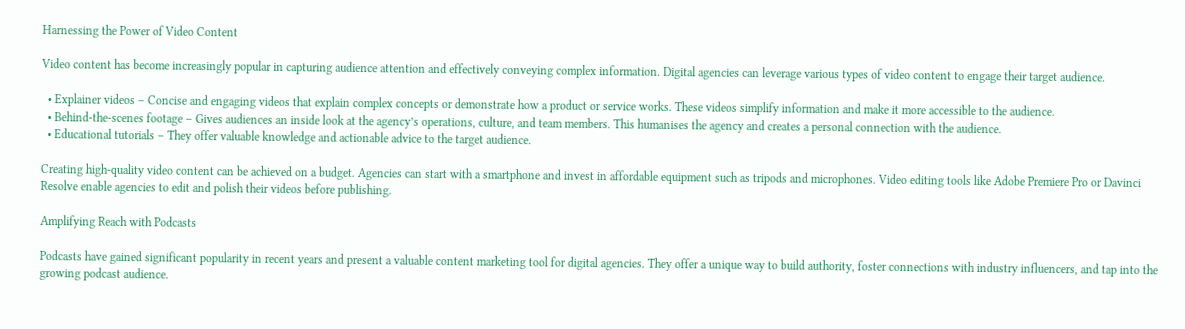Harnessing the Power of Video Content

Video content has become increasingly popular in capturing audience attention and effectively conveying complex information. Digital agencies can leverage various types of video content to engage their target audience.

  • Explainer videos – Concise and engaging videos that explain complex concepts or demonstrate how a product or service works. These videos simplify information and make it more accessible to the audience.
  • Behind-the-scenes footage – Gives audiences an inside look at the agency’s operations, culture, and team members. This humanises the agency and creates a personal connection with the audience.
  • Educational tutorials – They offer valuable knowledge and actionable advice to the target audience.

Creating high-quality video content can be achieved on a budget. Agencies can start with a smartphone and invest in affordable equipment such as tripods and microphones. Video editing tools like Adobe Premiere Pro or Davinci Resolve enable agencies to edit and polish their videos before publishing.

Amplifying Reach with Podcasts

Podcasts have gained significant popularity in recent years and present a valuable content marketing tool for digital agencies. They offer a unique way to build authority, foster connections with industry influencers, and tap into the growing podcast audience.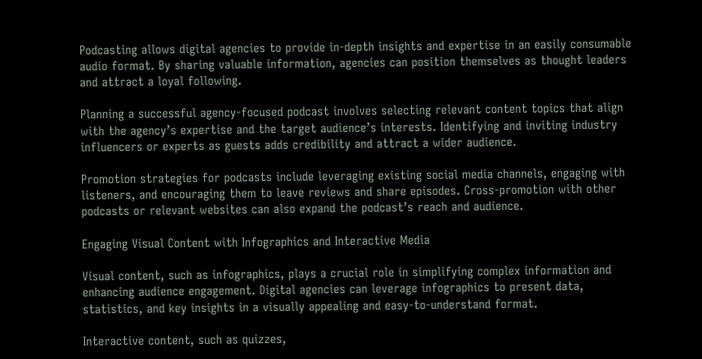Podcasting allows digital agencies to provide in-depth insights and expertise in an easily consumable audio format. By sharing valuable information, agencies can position themselves as thought leaders and attract a loyal following.

Planning a successful agency-focused podcast involves selecting relevant content topics that align with the agency’s expertise and the target audience’s interests. Identifying and inviting industry influencers or experts as guests adds credibility and attract a wider audience.

Promotion strategies for podcasts include leveraging existing social media channels, engaging with listeners, and encouraging them to leave reviews and share episodes. Cross-promotion with other podcasts or relevant websites can also expand the podcast’s reach and audience.

Engaging Visual Content with Infographics and Interactive Media

Visual content, such as infographics, plays a crucial role in simplifying complex information and enhancing audience engagement. Digital agencies can leverage infographics to present data, statistics, and key insights in a visually appealing and easy-to-understand format.

Interactive content, such as quizzes,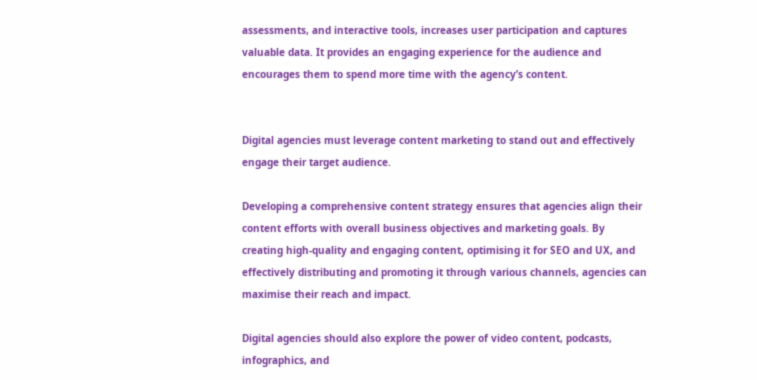assessments, and interactive tools, increases user participation and captures valuable data. It provides an engaging experience for the audience and encourages them to spend more time with the agency’s content.


Digital agencies must leverage content marketing to stand out and effectively engage their target audience.

Developing a comprehensive content strategy ensures that agencies align their content efforts with overall business objectives and marketing goals. By creating high-quality and engaging content, optimising it for SEO and UX, and effectively distributing and promoting it through various channels, agencies can maximise their reach and impact.

Digital agencies should also explore the power of video content, podcasts, infographics, and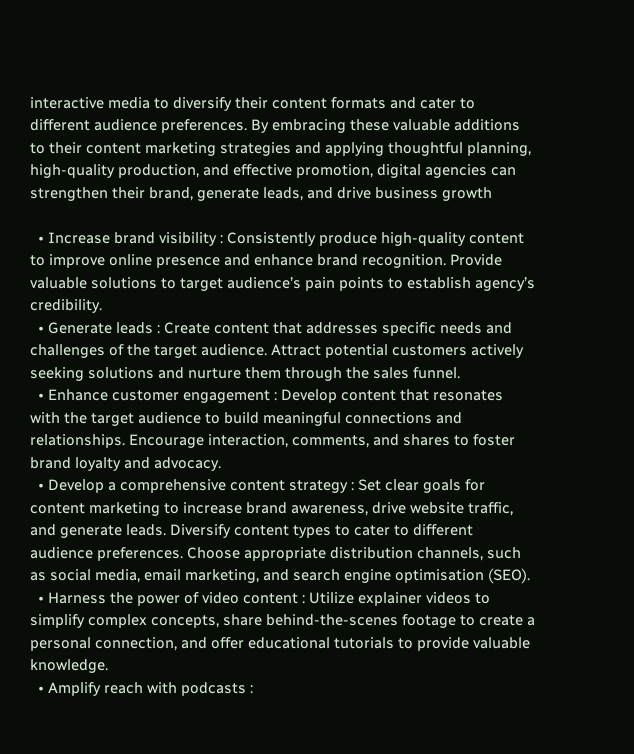interactive media to diversify their content formats and cater to different audience preferences. By embracing these valuable additions to their content marketing strategies and applying thoughtful planning, high-quality production, and effective promotion, digital agencies can strengthen their brand, generate leads, and drive business growth

  • Increase brand visibility : Consistently produce high-quality content to improve online presence and enhance brand recognition. Provide valuable solutions to target audience’s pain points to establish agency’s credibility.
  • Generate leads : Create content that addresses specific needs and challenges of the target audience. Attract potential customers actively seeking solutions and nurture them through the sales funnel.
  • Enhance customer engagement : Develop content that resonates with the target audience to build meaningful connections and relationships. Encourage interaction, comments, and shares to foster brand loyalty and advocacy.
  • Develop a comprehensive content strategy : Set clear goals for content marketing to increase brand awareness, drive website traffic, and generate leads. Diversify content types to cater to different audience preferences. Choose appropriate distribution channels, such as social media, email marketing, and search engine optimisation (SEO).
  • Harness the power of video content : Utilize explainer videos to simplify complex concepts, share behind-the-scenes footage to create a personal connection, and offer educational tutorials to provide valuable knowledge.
  • Amplify reach with podcasts :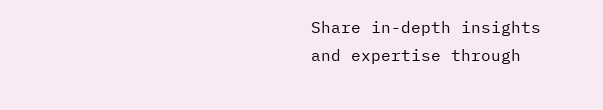Share in-depth insights and expertise through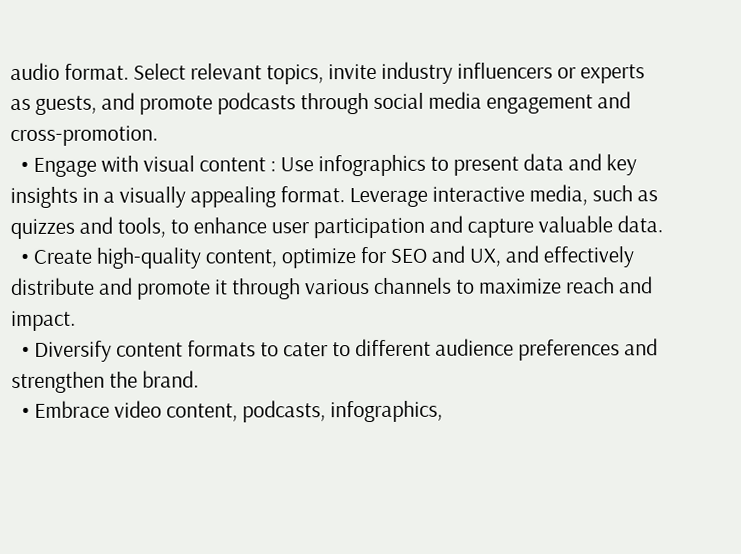audio format. Select relevant topics, invite industry influencers or experts as guests, and promote podcasts through social media engagement and cross-promotion.
  • Engage with visual content : Use infographics to present data and key insights in a visually appealing format. Leverage interactive media, such as quizzes and tools, to enhance user participation and capture valuable data.
  • Create high-quality content, optimize for SEO and UX, and effectively distribute and promote it through various channels to maximize reach and impact.
  • Diversify content formats to cater to different audience preferences and strengthen the brand.
  • Embrace video content, podcasts, infographics,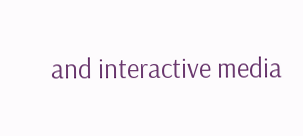and interactive media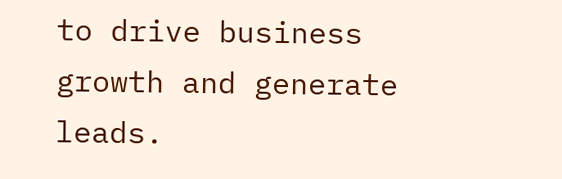to drive business growth and generate leads.